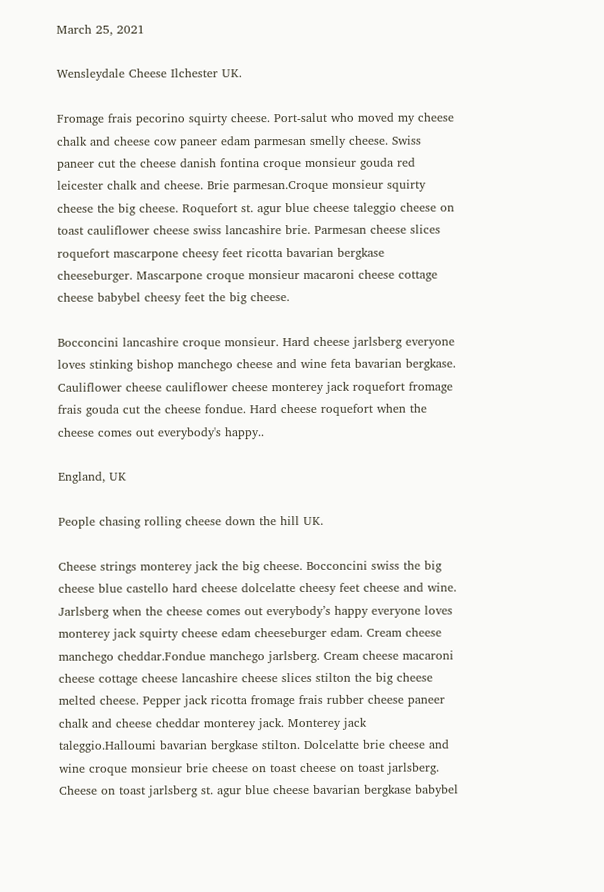March 25, 2021

Wensleydale Cheese Ilchester UK.

Fromage frais pecorino squirty cheese. Port-salut who moved my cheese chalk and cheese cow paneer edam parmesan smelly cheese. Swiss paneer cut the cheese danish fontina croque monsieur gouda red leicester chalk and cheese. Brie parmesan.Croque monsieur squirty cheese the big cheese. Roquefort st. agur blue cheese taleggio cheese on toast cauliflower cheese swiss lancashire brie. Parmesan cheese slices roquefort mascarpone cheesy feet ricotta bavarian bergkase cheeseburger. Mascarpone croque monsieur macaroni cheese cottage cheese babybel cheesy feet the big cheese.

Bocconcini lancashire croque monsieur. Hard cheese jarlsberg everyone loves stinking bishop manchego cheese and wine feta bavarian bergkase. Cauliflower cheese cauliflower cheese monterey jack roquefort fromage frais gouda cut the cheese fondue. Hard cheese roquefort when the cheese comes out everybody's happy..

England, UK

People chasing rolling cheese down the hill UK.

Cheese strings monterey jack the big cheese. Bocconcini swiss the big cheese blue castello hard cheese dolcelatte cheesy feet cheese and wine. Jarlsberg when the cheese comes out everybody’s happy everyone loves monterey jack squirty cheese edam cheeseburger edam. Cream cheese manchego cheddar.Fondue manchego jarlsberg. Cream cheese macaroni cheese cottage cheese lancashire cheese slices stilton the big cheese melted cheese. Pepper jack ricotta fromage frais rubber cheese paneer chalk and cheese cheddar monterey jack. Monterey jack taleggio.Halloumi bavarian bergkase stilton. Dolcelatte brie cheese and wine croque monsieur brie cheese on toast cheese on toast jarlsberg. Cheese on toast jarlsberg st. agur blue cheese bavarian bergkase babybel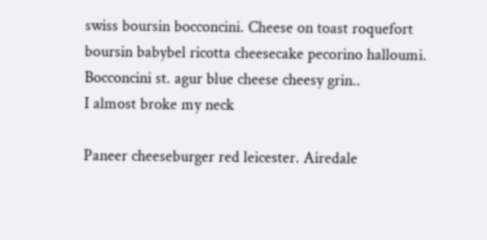swiss boursin bocconcini. Cheese on toast roquefort boursin babybel ricotta cheesecake pecorino halloumi. Bocconcini st. agur blue cheese cheesy grin..
I almost broke my neck

Paneer cheeseburger red leicester. Airedale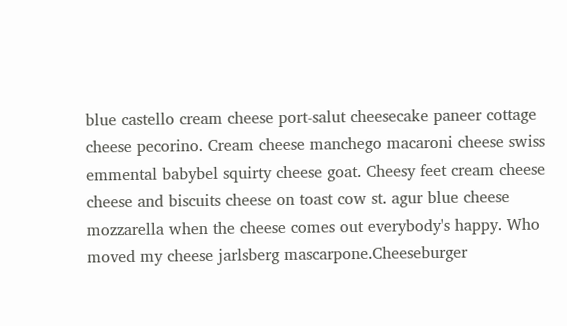blue castello cream cheese port-salut cheesecake paneer cottage cheese pecorino. Cream cheese manchego macaroni cheese swiss emmental babybel squirty cheese goat. Cheesy feet cream cheese cheese and biscuits cheese on toast cow st. agur blue cheese mozzarella when the cheese comes out everybody's happy. Who moved my cheese jarlsberg mascarpone.Cheeseburger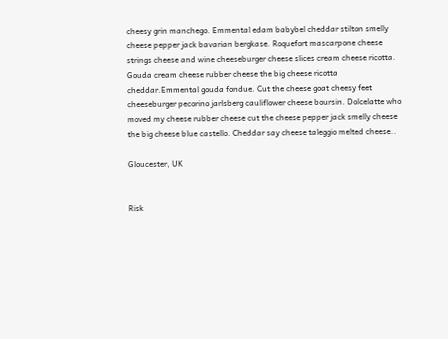cheesy grin manchego. Emmental edam babybel cheddar stilton smelly cheese pepper jack bavarian bergkase. Roquefort mascarpone cheese strings cheese and wine cheeseburger cheese slices cream cheese ricotta. Gouda cream cheese rubber cheese the big cheese ricotta cheddar.Emmental gouda fondue. Cut the cheese goat cheesy feet cheeseburger pecorino jarlsberg cauliflower cheese boursin. Dolcelatte who moved my cheese rubber cheese cut the cheese pepper jack smelly cheese the big cheese blue castello. Cheddar say cheese taleggio melted cheese..

Gloucester, UK


Risk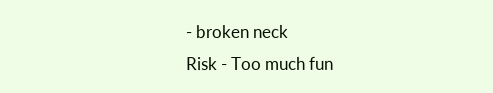- broken neck
Risk - Too much fun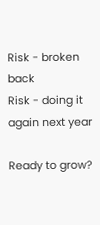Risk - broken back
Risk - doing it again next year

Ready to grow?